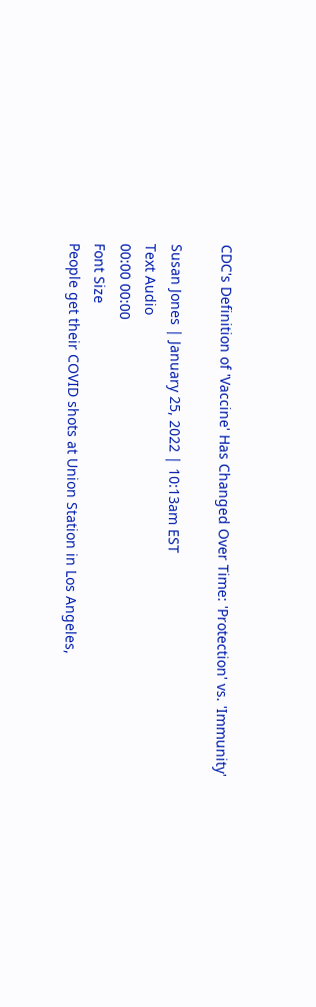CDC's Definition of 'Vaccine' Has Changed Over Time: 'Protection' vs. 'Immunity'

Susan Jones | January 25, 2022 | 10:13am EST
Text Audio
00:00 00:00
Font Size
People get their COVID shots at Union Station in Los Angeles,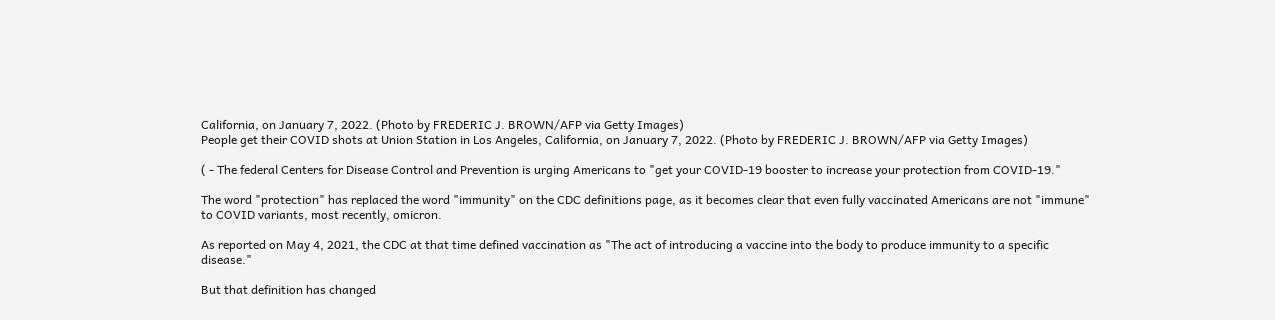California, on January 7, 2022. (Photo by FREDERIC J. BROWN/AFP via Getty Images)
People get their COVID shots at Union Station in Los Angeles, California, on January 7, 2022. (Photo by FREDERIC J. BROWN/AFP via Getty Images)

( - The federal Centers for Disease Control and Prevention is urging Americans to "get your COVID-19 booster to increase your protection from COVID-19."

The word "protection" has replaced the word "immunity" on the CDC definitions page, as it becomes clear that even fully vaccinated Americans are not "immune" to COVID variants, most recently, omicron.

As reported on May 4, 2021, the CDC at that time defined vaccination as "The act of introducing a vaccine into the body to produce immunity to a specific disease."

But that definition has changed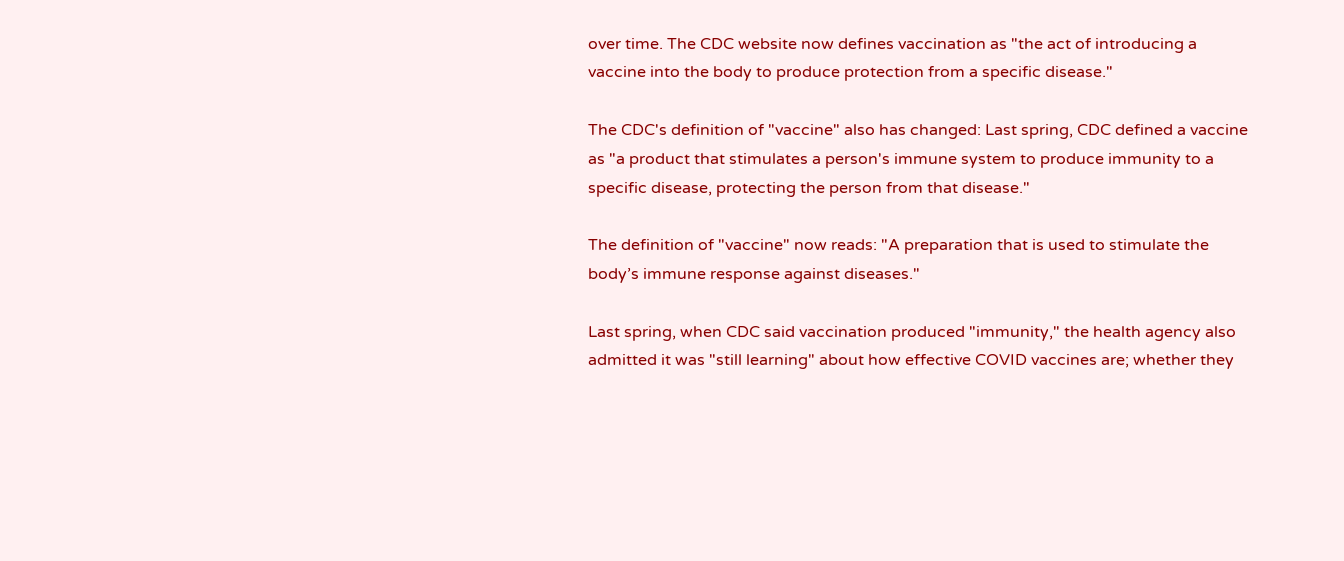over time. The CDC website now defines vaccination as "the act of introducing a vaccine into the body to produce protection from a specific disease."

The CDC's definition of "vaccine" also has changed: Last spring, CDC defined a vaccine as "a product that stimulates a person's immune system to produce immunity to a specific disease, protecting the person from that disease."

The definition of "vaccine" now reads: "A preparation that is used to stimulate the body’s immune response against diseases."

Last spring, when CDC said vaccination produced "immunity," the health agency also admitted it was "still learning" about how effective COVID vaccines are; whether they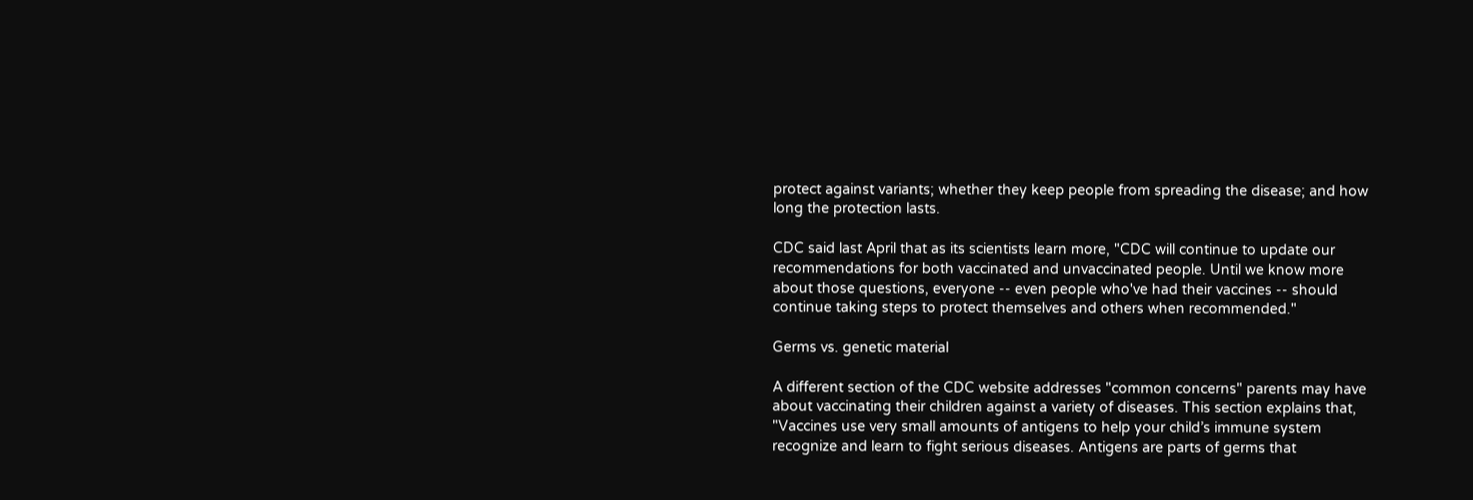protect against variants; whether they keep people from spreading the disease; and how long the protection lasts.

CDC said last April that as its scientists learn more, "CDC will continue to update our recommendations for both vaccinated and unvaccinated people. Until we know more about those questions, everyone -- even people who've had their vaccines -- should continue taking steps to protect themselves and others when recommended."

Germs vs. genetic material

A different section of the CDC website addresses "common concerns" parents may have about vaccinating their children against a variety of diseases. This section explains that, "Vaccines use very small amounts of antigens to help your child’s immune system recognize and learn to fight serious diseases. Antigens are parts of germs that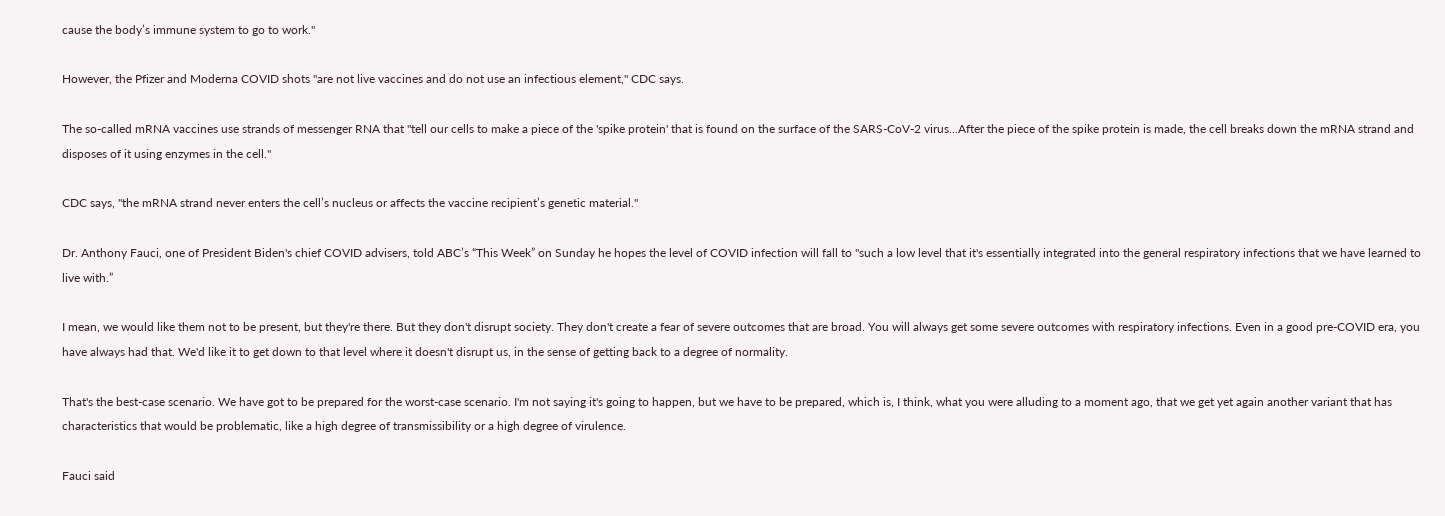cause the body’s immune system to go to work."

However, the Pfizer and Moderna COVID shots "are not live vaccines and do not use an infectious element," CDC says.

The so-called mRNA vaccines use strands of messenger RNA that "tell our cells to make a piece of the 'spike protein' that is found on the surface of the SARS-CoV-2 virus...After the piece of the spike protein is made, the cell breaks down the mRNA strand and disposes of it using enzymes in the cell."

CDC says, "the mRNA strand never enters the cell’s nucleus or affects the vaccine recipient’s genetic material."

Dr. Anthony Fauci, one of President Biden's chief COVID advisers, told ABC’s “This Week” on Sunday he hopes the level of COVID infection will fall to "such a low level that it's essentially integrated into the general respiratory infections that we have learned to live with.”

I mean, we would like them not to be present, but they're there. But they don't disrupt society. They don't create a fear of severe outcomes that are broad. You will always get some severe outcomes with respiratory infections. Even in a good pre-COVID era, you have always had that. We'd like it to get down to that level where it doesn't disrupt us, in the sense of getting back to a degree of normality.

That's the best-case scenario. We have got to be prepared for the worst-case scenario. I'm not saying it's going to happen, but we have to be prepared, which is, I think, what you were alluding to a moment ago, that we get yet again another variant that has characteristics that would be problematic, like a high degree of transmissibility or a high degree of virulence.

Fauci said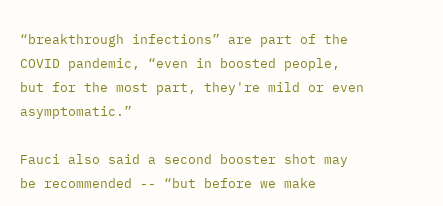“breakthrough infections” are part of the COVID pandemic, “even in boosted people, but for the most part, they're mild or even asymptomatic.”

Fauci also said a second booster shot may be recommended -- “but before we make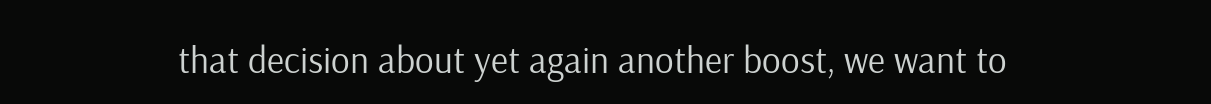that decision about yet again another boost, we want to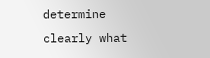determine clearly what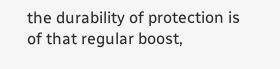the durability of protection is of that regular boost,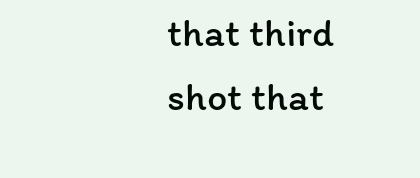that third shot that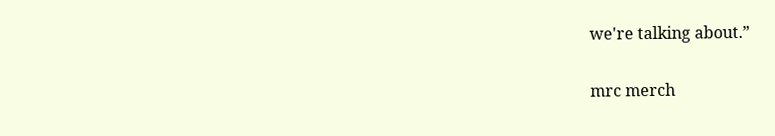we're talking about.”

mrc merch